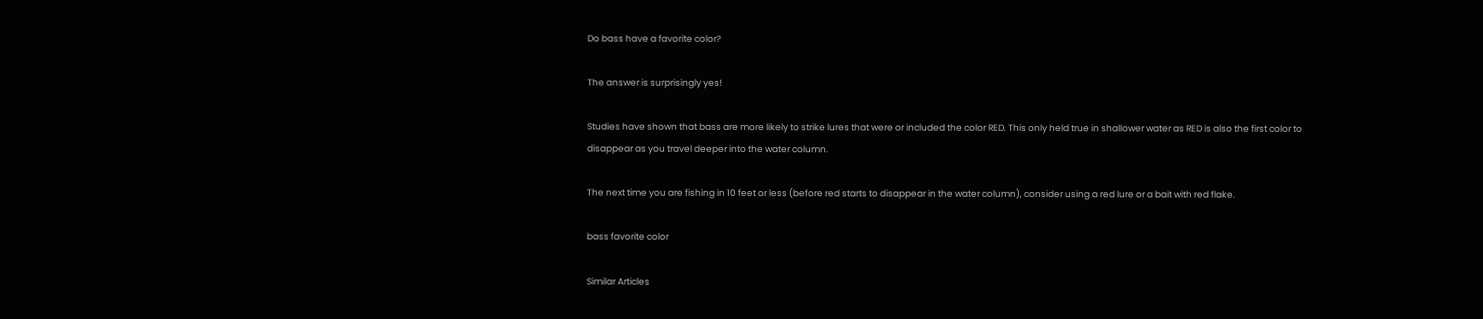Do bass have a favorite color?

The answer is surprisingly yes!

Studies have shown that bass are more likely to strike lures that were or included the color RED. This only held true in shallower water as RED is also the first color to disappear as you travel deeper into the water column.

The next time you are fishing in 10 feet or less (before red starts to disappear in the water column), consider using a red lure or a bait with red flake.

bass favorite color

Similar Articles